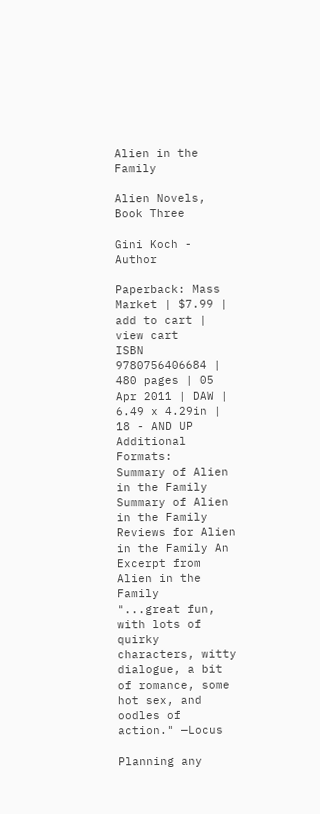Alien in the Family

Alien Novels, Book Three

Gini Koch - Author

Paperback: Mass Market | $7.99 | add to cart | view cart
ISBN 9780756406684 | 480 pages | 05 Apr 2011 | DAW | 6.49 x 4.29in | 18 - AND UP
Additional Formats:
Summary of Alien in the Family Summary of Alien in the Family Reviews for Alien in the Family An Excerpt from Alien in the Family
"...great fun, with lots of quirky characters, witty dialogue, a bit of romance, some hot sex, and oodles of action." —Locus

Planning any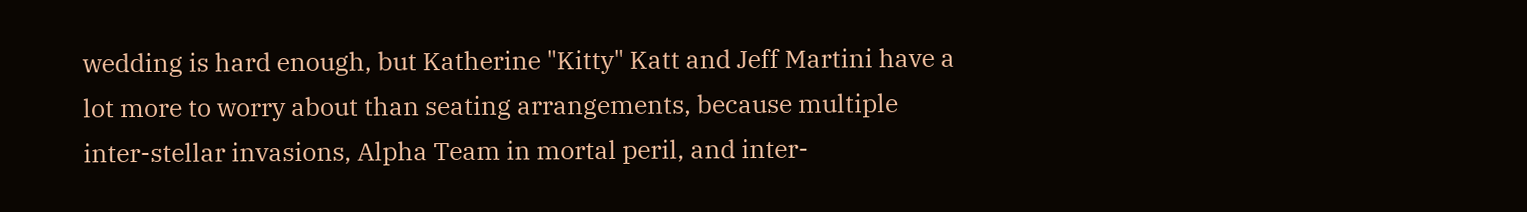wedding is hard enough, but Katherine "Kitty" Katt and Jeff Martini have a lot more to worry about than seating arrangements, because multiple inter-stellar invasions, Alpha Team in mortal peril, and inter-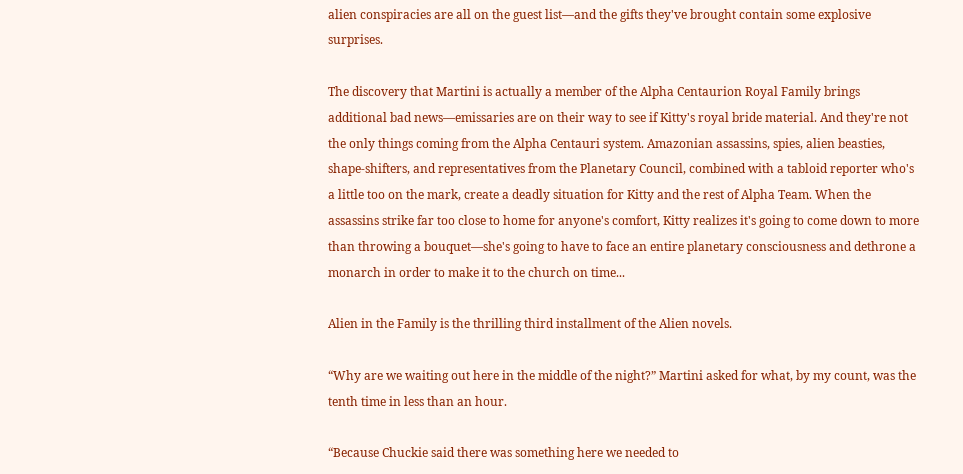alien conspiracies are all on the guest list—and the gifts they've brought contain some explosive surprises.

The discovery that Martini is actually a member of the Alpha Centaurion Royal Family brings additional bad news—emissaries are on their way to see if Kitty's royal bride material. And they're not the only things coming from the Alpha Centauri system. Amazonian assassins, spies, alien beasties, shape-shifters, and representatives from the Planetary Council, combined with a tabloid reporter who's a little too on the mark, create a deadly situation for Kitty and the rest of Alpha Team. When the assassins strike far too close to home for anyone's comfort, Kitty realizes it's going to come down to more than throwing a bouquet—she's going to have to face an entire planetary consciousness and dethrone a monarch in order to make it to the church on time...

Alien in the Family is the thrilling third installment of the Alien novels.

“Why are we waiting out here in the middle of the night?” Martini asked for what, by my count, was the tenth time in less than an hour.

“Because Chuckie said there was something here we needed to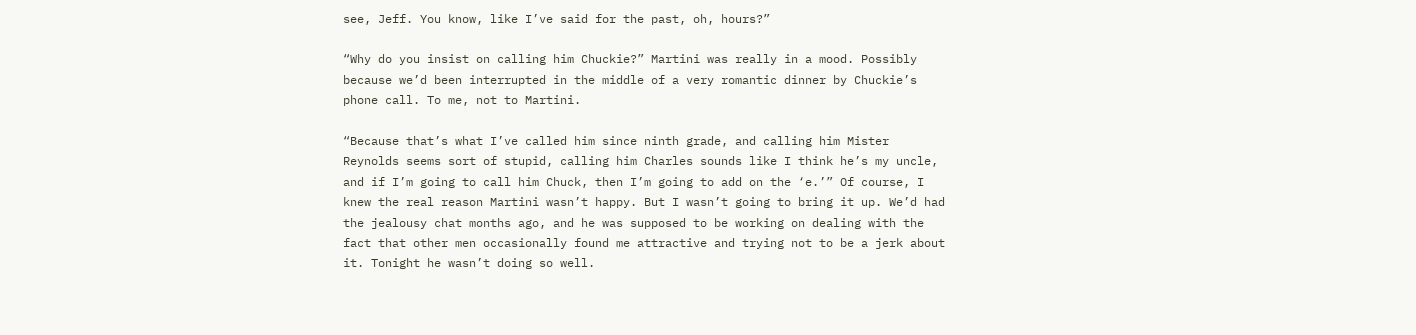see, Jeff. You know, like I’ve said for the past, oh, hours?”

“Why do you insist on calling him Chuckie?” Martini was really in a mood. Possibly because we’d been interrupted in the middle of a very romantic dinner by Chuckie’s phone call. To me, not to Martini.

“Because that’s what I’ve called him since ninth grade, and calling him Mister Reynolds seems sort of stupid, calling him Charles sounds like I think he’s my uncle, and if I’m going to call him Chuck, then I’m going to add on the ‘e.’” Of course, I knew the real reason Martini wasn’t happy. But I wasn’t going to bring it up. We’d had the jealousy chat months ago, and he was supposed to be working on dealing with the fact that other men occasionally found me attractive and trying not to be a jerk about it. Tonight he wasn’t doing so well.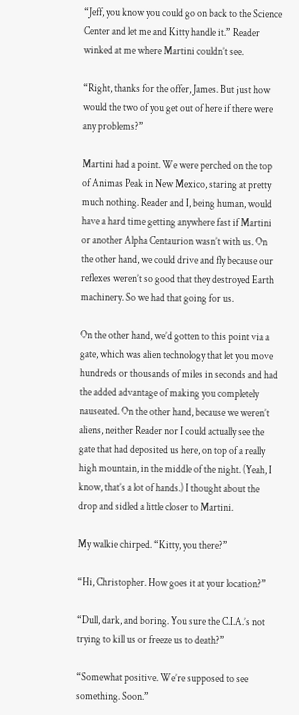“Jeff, you know you could go on back to the Science Center and let me and Kitty handle it.” Reader winked at me where Martini couldn’t see.

“Right, thanks for the offer, James. But just how would the two of you get out of here if there were any problems?”

Martini had a point. We were perched on the top of Animas Peak in New Mexico, staring at pretty much nothing. Reader and I, being human, would have a hard time getting anywhere fast if Martini or another Alpha Centaurion wasn’t with us. On the other hand, we could drive and fly because our reflexes weren’t so good that they destroyed Earth machinery. So we had that going for us.

On the other hand, we’d gotten to this point via a gate, which was alien technology that let you move hundreds or thousands of miles in seconds and had the added advantage of making you completely nauseated. On the other hand, because we weren’t aliens, neither Reader nor I could actually see the gate that had deposited us here, on top of a really high mountain, in the middle of the night. (Yeah, I know, that’s a lot of hands.) I thought about the drop and sidled a little closer to Martini.

My walkie chirped. “Kitty, you there?”

“Hi, Christopher. How goes it at your location?”

“Dull, dark, and boring. You sure the C.I.A.’s not trying to kill us or freeze us to death?”

“Somewhat positive. We’re supposed to see something. Soon.”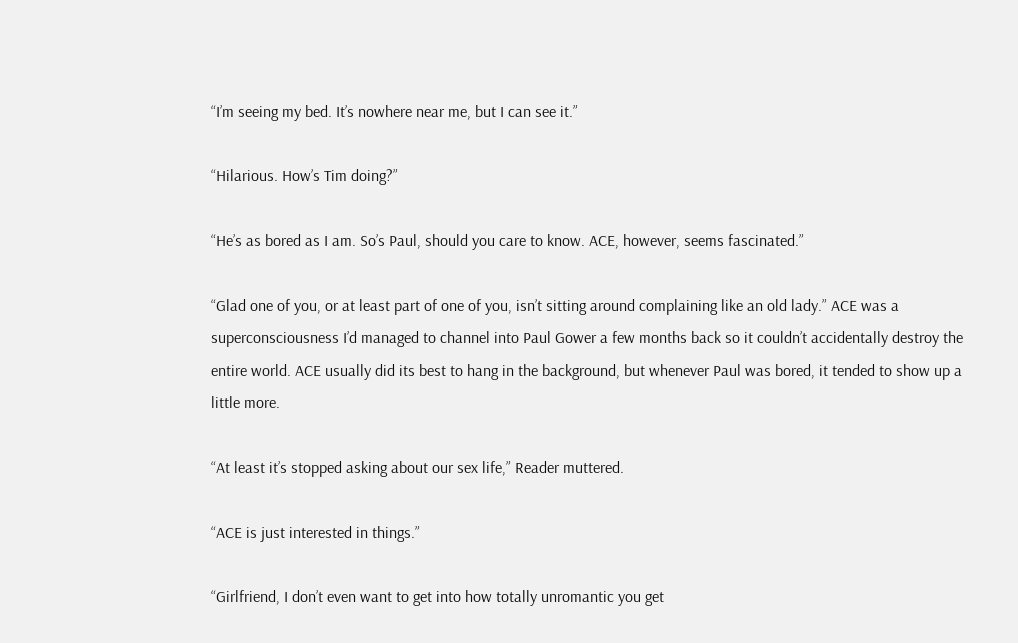“I’m seeing my bed. It’s nowhere near me, but I can see it.”

“Hilarious. How’s Tim doing?”

“He’s as bored as I am. So’s Paul, should you care to know. ACE, however, seems fascinated.”

“Glad one of you, or at least part of one of you, isn’t sitting around complaining like an old lady.” ACE was a superconsciousness I’d managed to channel into Paul Gower a few months back so it couldn’t accidentally destroy the entire world. ACE usually did its best to hang in the background, but whenever Paul was bored, it tended to show up a little more.

“At least it’s stopped asking about our sex life,” Reader muttered.

“ACE is just interested in things.”

“Girlfriend, I don’t even want to get into how totally unromantic you get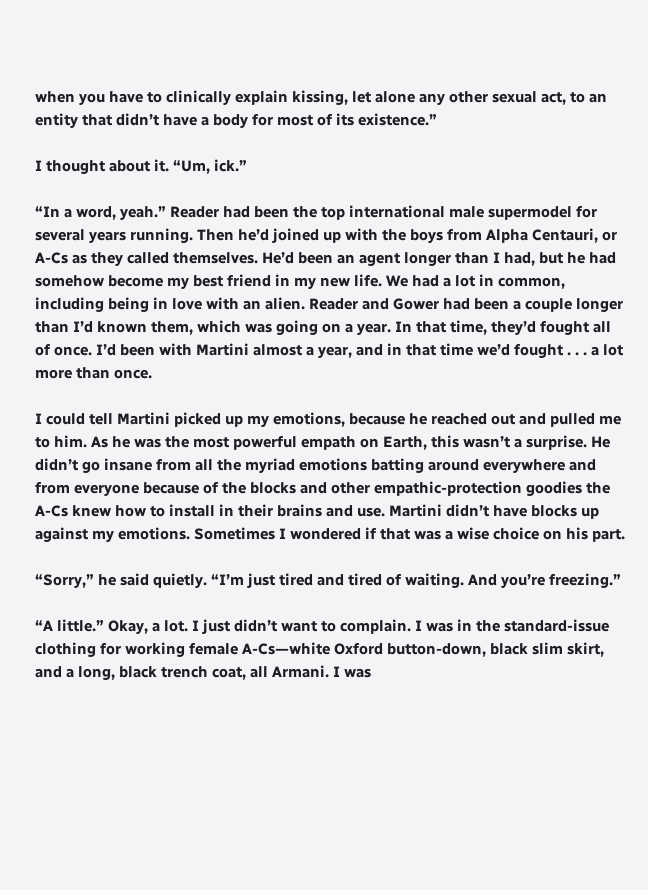when you have to clinically explain kissing, let alone any other sexual act, to an entity that didn’t have a body for most of its existence.”

I thought about it. “Um, ick.”

“In a word, yeah.” Reader had been the top international male supermodel for several years running. Then he’d joined up with the boys from Alpha Centauri, or A-Cs as they called themselves. He’d been an agent longer than I had, but he had somehow become my best friend in my new life. We had a lot in common, including being in love with an alien. Reader and Gower had been a couple longer than I’d known them, which was going on a year. In that time, they’d fought all of once. I’d been with Martini almost a year, and in that time we’d fought . . . a lot more than once.

I could tell Martini picked up my emotions, because he reached out and pulled me to him. As he was the most powerful empath on Earth, this wasn’t a surprise. He didn’t go insane from all the myriad emotions batting around everywhere and from everyone because of the blocks and other empathic-protection goodies the A-Cs knew how to install in their brains and use. Martini didn’t have blocks up against my emotions. Sometimes I wondered if that was a wise choice on his part.

“Sorry,” he said quietly. “I’m just tired and tired of waiting. And you’re freezing.”

“A little.” Okay, a lot. I just didn’t want to complain. I was in the standard-issue clothing for working female A-Cs—white Oxford button-down, black slim skirt, and a long, black trench coat, all Armani. I was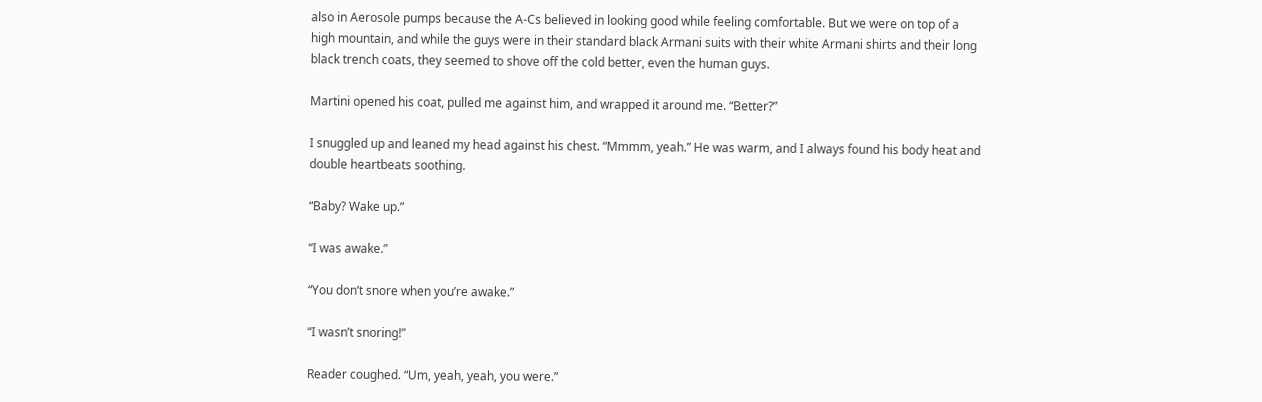also in Aerosole pumps because the A-Cs believed in looking good while feeling comfortable. But we were on top of a high mountain, and while the guys were in their standard black Armani suits with their white Armani shirts and their long black trench coats, they seemed to shove off the cold better, even the human guys.

Martini opened his coat, pulled me against him, and wrapped it around me. “Better?”

I snuggled up and leaned my head against his chest. “Mmmm, yeah.” He was warm, and I always found his body heat and double heartbeats soothing.

“Baby? Wake up.”

“I was awake.”

“You don’t snore when you’re awake.”

“I wasn’t snoring!”

Reader coughed. “Um, yeah, yeah, you were.”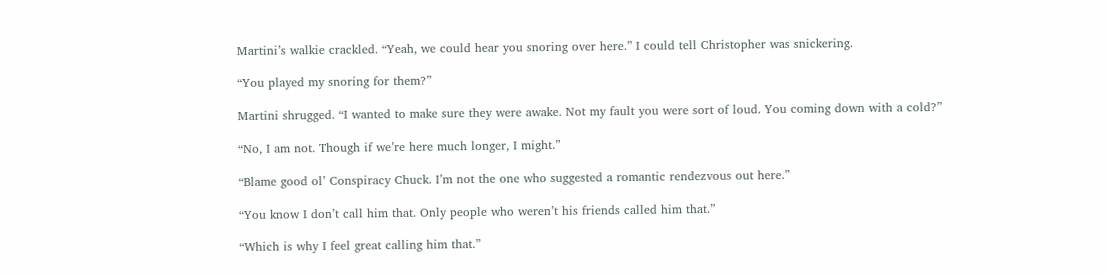Martini’s walkie crackled. “Yeah, we could hear you snoring over here.” I could tell Christopher was snickering.

“You played my snoring for them?”

Martini shrugged. “I wanted to make sure they were awake. Not my fault you were sort of loud. You coming down with a cold?”

“No, I am not. Though if we’re here much longer, I might.”

“Blame good ol’ Conspiracy Chuck. I’m not the one who suggested a romantic rendezvous out here.”

“You know I don’t call him that. Only people who weren’t his friends called him that.”

“Which is why I feel great calling him that.”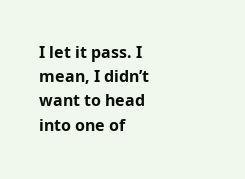I let it pass. I mean, I didn’t want to head into one of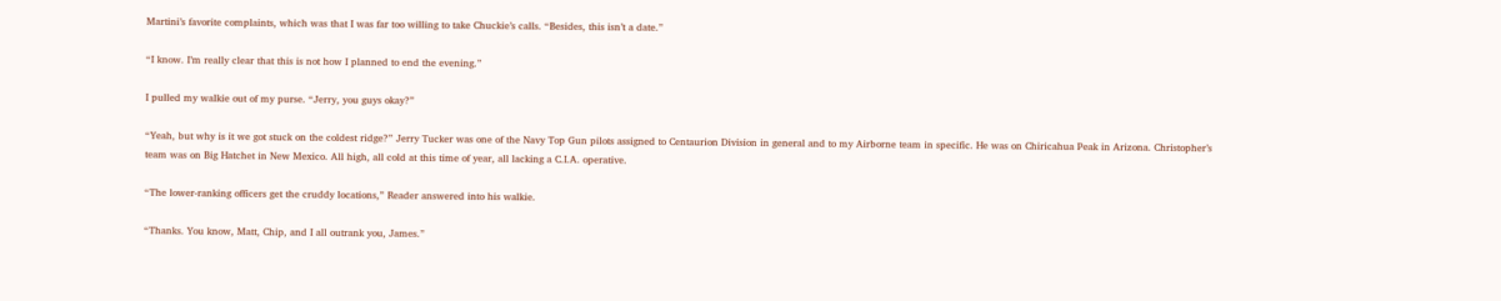Martini’s favorite complaints, which was that I was far too willing to take Chuckie’s calls. “Besides, this isn’t a date.”

“I know. I’m really clear that this is not how I planned to end the evening.”

I pulled my walkie out of my purse. “Jerry, you guys okay?”

“Yeah, but why is it we got stuck on the coldest ridge?” Jerry Tucker was one of the Navy Top Gun pilots assigned to Centaurion Division in general and to my Airborne team in specific. He was on Chiricahua Peak in Arizona. Christopher’s team was on Big Hatchet in New Mexico. All high, all cold at this time of year, all lacking a C.I.A. operative.

“The lower-ranking officers get the cruddy locations,” Reader answered into his walkie.

“Thanks. You know, Matt, Chip, and I all outrank you, James.”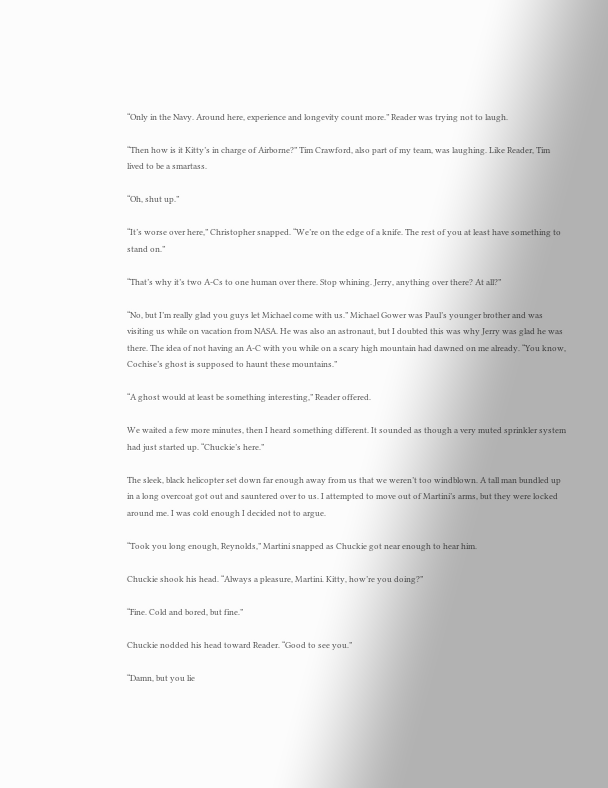“Only in the Navy. Around here, experience and longevity count more.” Reader was trying not to laugh.

“Then how is it Kitty’s in charge of Airborne?” Tim Crawford, also part of my team, was laughing. Like Reader, Tim lived to be a smartass.

“Oh, shut up.”

“It’s worse over here,” Christopher snapped. “We’re on the edge of a knife. The rest of you at least have something to stand on.”

“That’s why it’s two A-Cs to one human over there. Stop whining. Jerry, anything over there? At all?”

“No, but I’m really glad you guys let Michael come with us.” Michael Gower was Paul’s younger brother and was visiting us while on vacation from NASA. He was also an astronaut, but I doubted this was why Jerry was glad he was there. The idea of not having an A-C with you while on a scary high mountain had dawned on me already. “You know, Cochise’s ghost is supposed to haunt these mountains.”

“A ghost would at least be something interesting,” Reader offered.

We waited a few more minutes, then I heard something different. It sounded as though a very muted sprinkler system had just started up. “Chuckie’s here.”

The sleek, black helicopter set down far enough away from us that we weren’t too windblown. A tall man bundled up in a long overcoat got out and sauntered over to us. I attempted to move out of Martini’s arms, but they were locked around me. I was cold enough I decided not to argue.

“Took you long enough, Reynolds,” Martini snapped as Chuckie got near enough to hear him.

Chuckie shook his head. “Always a pleasure, Martini. Kitty, how’re you doing?”

“Fine. Cold and bored, but fine.”

Chuckie nodded his head toward Reader. “Good to see you.”

“Damn, but you lie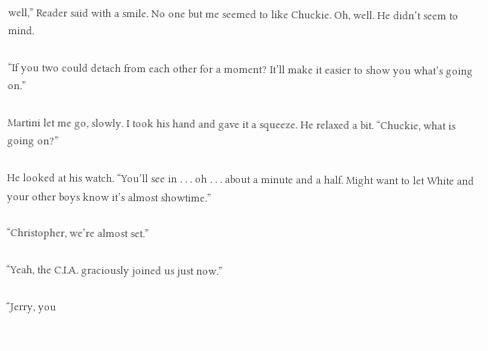well,” Reader said with a smile. No one but me seemed to like Chuckie. Oh, well. He didn’t seem to mind.

“If you two could detach from each other for a moment? It’ll make it easier to show you what’s going on.”

Martini let me go, slowly. I took his hand and gave it a squeeze. He relaxed a bit. “Chuckie, what is going on?”

He looked at his watch. “You’ll see in . . . oh . . . about a minute and a half. Might want to let White and your other boys know it’s almost showtime.”

“Christopher, we’re almost set.”

“Yeah, the C.I.A. graciously joined us just now.”

“Jerry, you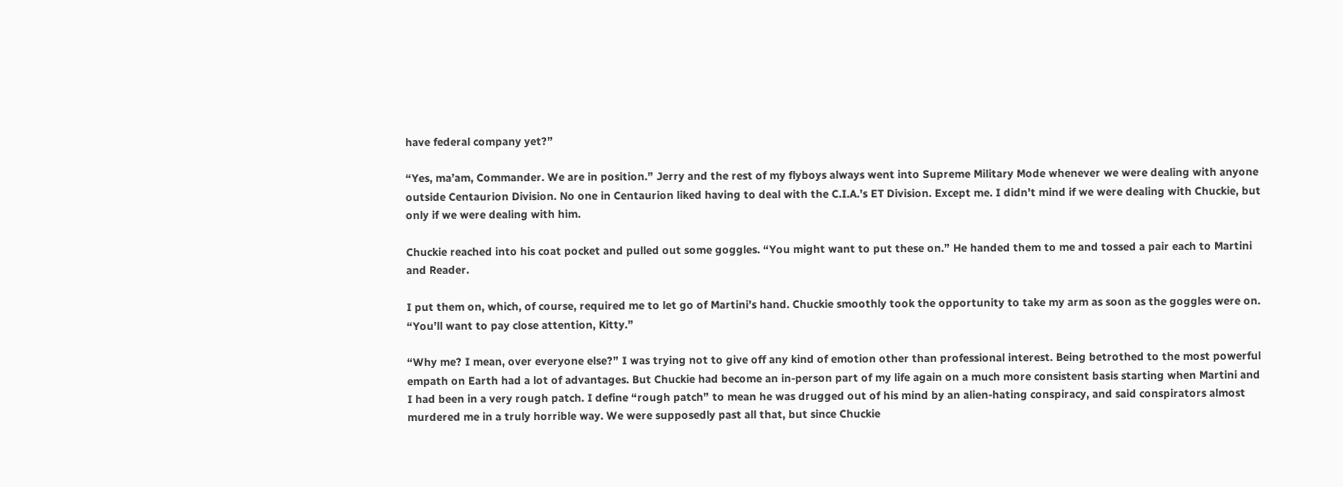have federal company yet?”

“Yes, ma’am, Commander. We are in position.” Jerry and the rest of my flyboys always went into Supreme Military Mode whenever we were dealing with anyone outside Centaurion Division. No one in Centaurion liked having to deal with the C.I.A.’s ET Division. Except me. I didn’t mind if we were dealing with Chuckie, but only if we were dealing with him.

Chuckie reached into his coat pocket and pulled out some goggles. “You might want to put these on.” He handed them to me and tossed a pair each to Martini and Reader.

I put them on, which, of course, required me to let go of Martini’s hand. Chuckie smoothly took the opportunity to take my arm as soon as the goggles were on. “You’ll want to pay close attention, Kitty.”

“Why me? I mean, over everyone else?” I was trying not to give off any kind of emotion other than professional interest. Being betrothed to the most powerful empath on Earth had a lot of advantages. But Chuckie had become an in-person part of my life again on a much more consistent basis starting when Martini and I had been in a very rough patch. I define “rough patch” to mean he was drugged out of his mind by an alien-hating conspiracy, and said conspirators almost murdered me in a truly horrible way. We were supposedly past all that, but since Chuckie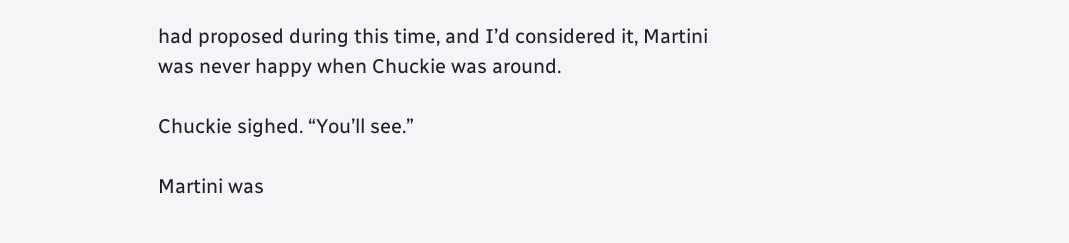had proposed during this time, and I’d considered it, Martini was never happy when Chuckie was around.

Chuckie sighed. “You’ll see.”

Martini was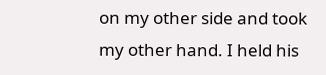on my other side and took my other hand. I held his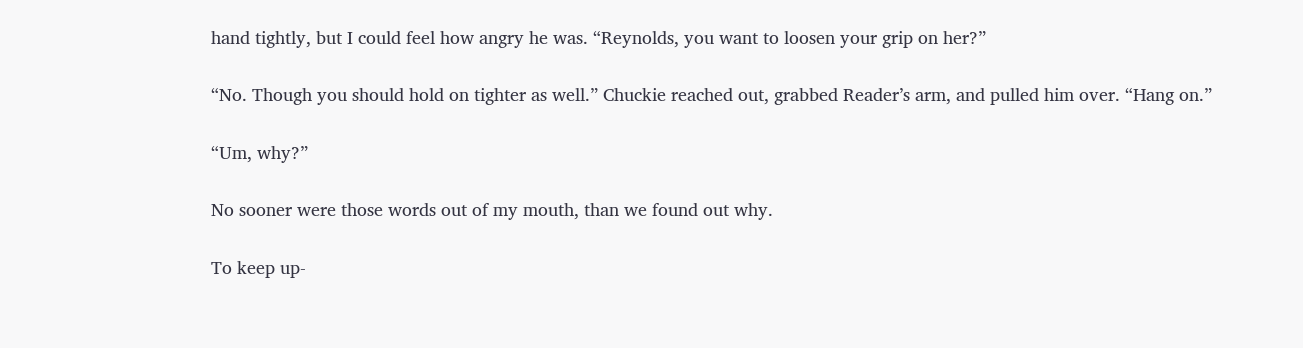hand tightly, but I could feel how angry he was. “Reynolds, you want to loosen your grip on her?”

“No. Though you should hold on tighter as well.” Chuckie reached out, grabbed Reader’s arm, and pulled him over. “Hang on.”

“Um, why?”

No sooner were those words out of my mouth, than we found out why.

To keep up-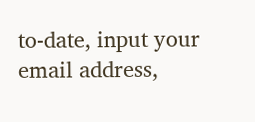to-date, input your email address,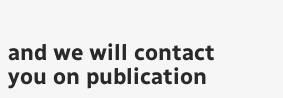and we will contact you on publication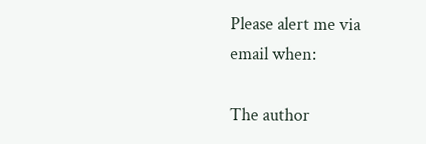Please alert me via email when:

The author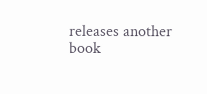releases another book